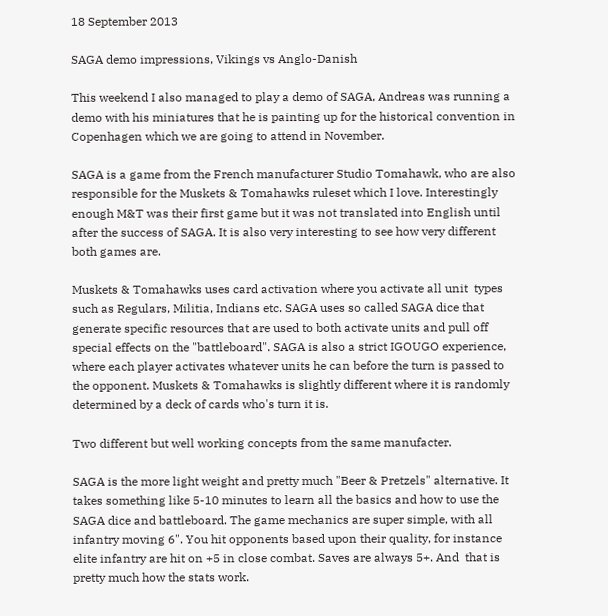18 September 2013

SAGA demo impressions, Vikings vs Anglo-Danish

This weekend I also managed to play a demo of SAGA, Andreas was running a demo with his miniatures that he is painting up for the historical convention in Copenhagen which we are going to attend in November.

SAGA is a game from the French manufacturer Studio Tomahawk, who are also responsible for the Muskets & Tomahawks ruleset which I love. Interestingly enough M&T was their first game but it was not translated into English until after the success of SAGA. It is also very interesting to see how very different both games are.

Muskets & Tomahawks uses card activation where you activate all unit  types such as Regulars, Militia, Indians etc. SAGA uses so called SAGA dice that generate specific resources that are used to both activate units and pull off special effects on the "battleboard". SAGA is also a strict IGOUGO experience, where each player activates whatever units he can before the turn is passed to the opponent. Muskets & Tomahawks is slightly different where it is randomly determined by a deck of cards who's turn it is.

Two different but well working concepts from the same manufacter.

SAGA is the more light weight and pretty much "Beer & Pretzels" alternative. It takes something like 5-10 minutes to learn all the basics and how to use the SAGA dice and battleboard. The game mechanics are super simple, with all infantry moving 6". You hit opponents based upon their quality, for instance elite infantry are hit on +5 in close combat. Saves are always 5+. And  that is pretty much how the stats work.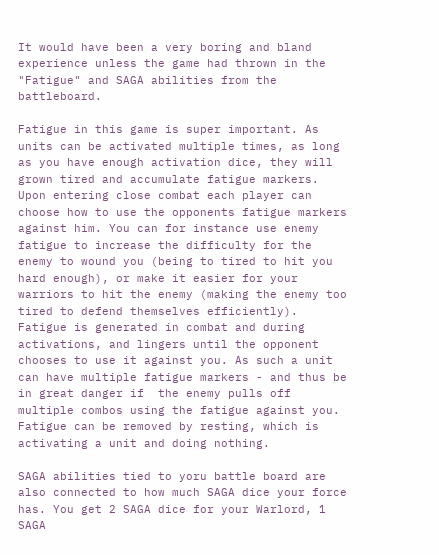It would have been a very boring and bland experience unless the game had thrown in the "Fatigue" and SAGA abilities from the battleboard.

Fatigue in this game is super important. As units can be activated multiple times, as long as you have enough activation dice, they will grown tired and accumulate fatigue markers. Upon entering close combat each player can choose how to use the opponents fatigue markers against him. You can for instance use enemy fatigue to increase the difficulty for the enemy to wound you (being to tired to hit you hard enough), or make it easier for your warriors to hit the enemy (making the enemy too tired to defend themselves efficiently). Fatigue is generated in combat and during activations, and lingers until the opponent chooses to use it against you. As such a unit can have multiple fatigue markers - and thus be in great danger if  the enemy pulls off multiple combos using the fatigue against you. Fatigue can be removed by resting, which is activating a unit and doing nothing.

SAGA abilities tied to yoru battle board are also connected to how much SAGA dice your force has. You get 2 SAGA dice for your Warlord, 1 SAGA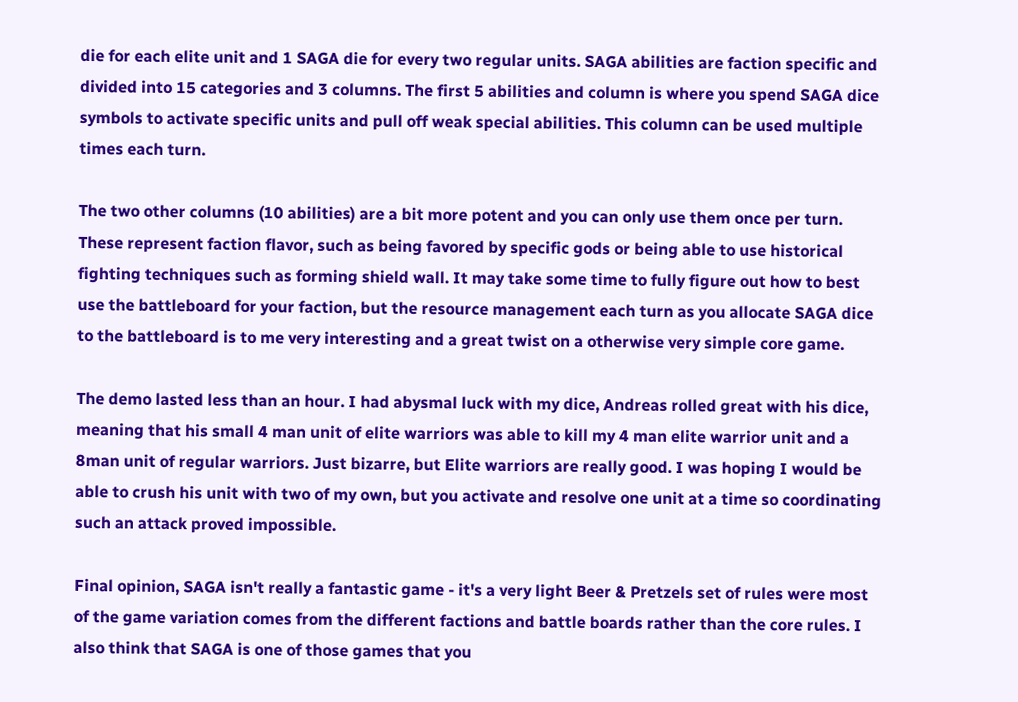die for each elite unit and 1 SAGA die for every two regular units. SAGA abilities are faction specific and divided into 15 categories and 3 columns. The first 5 abilities and column is where you spend SAGA dice symbols to activate specific units and pull off weak special abilities. This column can be used multiple times each turn.

The two other columns (10 abilities) are a bit more potent and you can only use them once per turn. These represent faction flavor, such as being favored by specific gods or being able to use historical fighting techniques such as forming shield wall. It may take some time to fully figure out how to best use the battleboard for your faction, but the resource management each turn as you allocate SAGA dice to the battleboard is to me very interesting and a great twist on a otherwise very simple core game.

The demo lasted less than an hour. I had abysmal luck with my dice, Andreas rolled great with his dice, meaning that his small 4 man unit of elite warriors was able to kill my 4 man elite warrior unit and a 8man unit of regular warriors. Just bizarre, but Elite warriors are really good. I was hoping I would be able to crush his unit with two of my own, but you activate and resolve one unit at a time so coordinating such an attack proved impossible.

Final opinion, SAGA isn't really a fantastic game - it's a very light Beer & Pretzels set of rules were most of the game variation comes from the different factions and battle boards rather than the core rules. I also think that SAGA is one of those games that you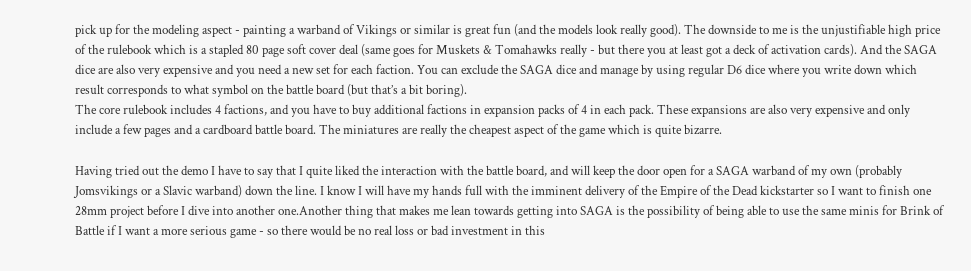pick up for the modeling aspect - painting a warband of Vikings or similar is great fun (and the models look really good). The downside to me is the unjustifiable high price of the rulebook which is a stapled 80 page soft cover deal (same goes for Muskets & Tomahawks really - but there you at least got a deck of activation cards). And the SAGA dice are also very expensive and you need a new set for each faction. You can exclude the SAGA dice and manage by using regular D6 dice where you write down which result corresponds to what symbol on the battle board (but that’s a bit boring).
The core rulebook includes 4 factions, and you have to buy additional factions in expansion packs of 4 in each pack. These expansions are also very expensive and only include a few pages and a cardboard battle board. The miniatures are really the cheapest aspect of the game which is quite bizarre.

Having tried out the demo I have to say that I quite liked the interaction with the battle board, and will keep the door open for a SAGA warband of my own (probably Jomsvikings or a Slavic warband) down the line. I know I will have my hands full with the imminent delivery of the Empire of the Dead kickstarter so I want to finish one 28mm project before I dive into another one.Another thing that makes me lean towards getting into SAGA is the possibility of being able to use the same minis for Brink of Battle if I want a more serious game - so there would be no real loss or bad investment in this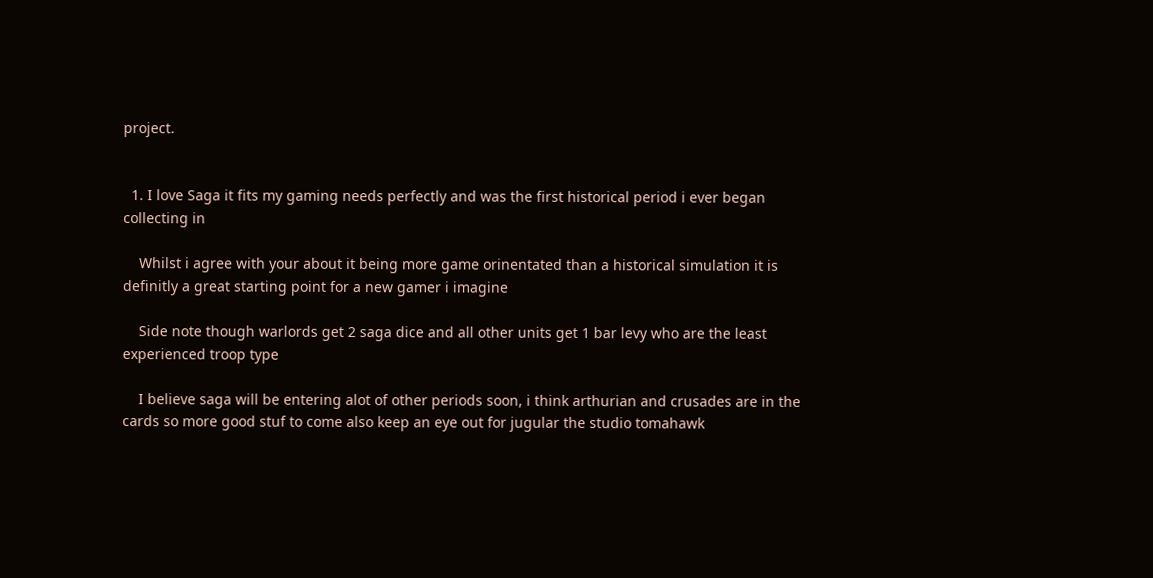project.


  1. I love Saga it fits my gaming needs perfectly and was the first historical period i ever began collecting in

    Whilst i agree with your about it being more game orinentated than a historical simulation it is definitly a great starting point for a new gamer i imagine

    Side note though warlords get 2 saga dice and all other units get 1 bar levy who are the least experienced troop type

    I believe saga will be entering alot of other periods soon, i think arthurian and crusades are in the cards so more good stuf to come also keep an eye out for jugular the studio tomahawk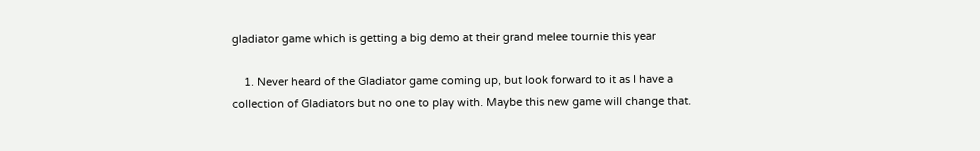gladiator game which is getting a big demo at their grand melee tournie this year

    1. Never heard of the Gladiator game coming up, but look forward to it as I have a collection of Gladiators but no one to play with. Maybe this new game will change that.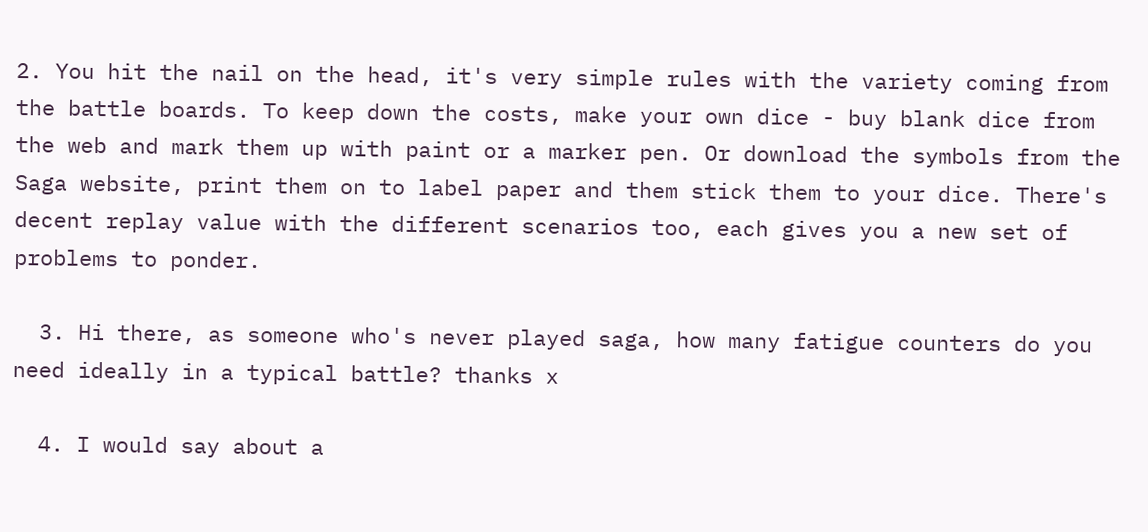2. You hit the nail on the head, it's very simple rules with the variety coming from the battle boards. To keep down the costs, make your own dice - buy blank dice from the web and mark them up with paint or a marker pen. Or download the symbols from the Saga website, print them on to label paper and them stick them to your dice. There's decent replay value with the different scenarios too, each gives you a new set of problems to ponder.

  3. Hi there, as someone who's never played saga, how many fatigue counters do you need ideally in a typical battle? thanks x

  4. I would say about a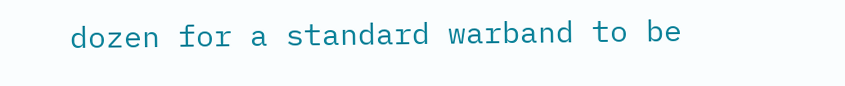dozen for a standard warband to be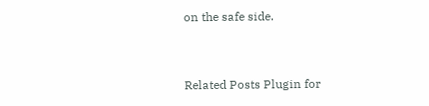on the safe side.


Related Posts Plugin for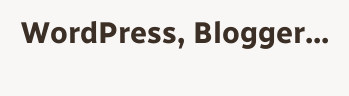WordPress, Blogger...